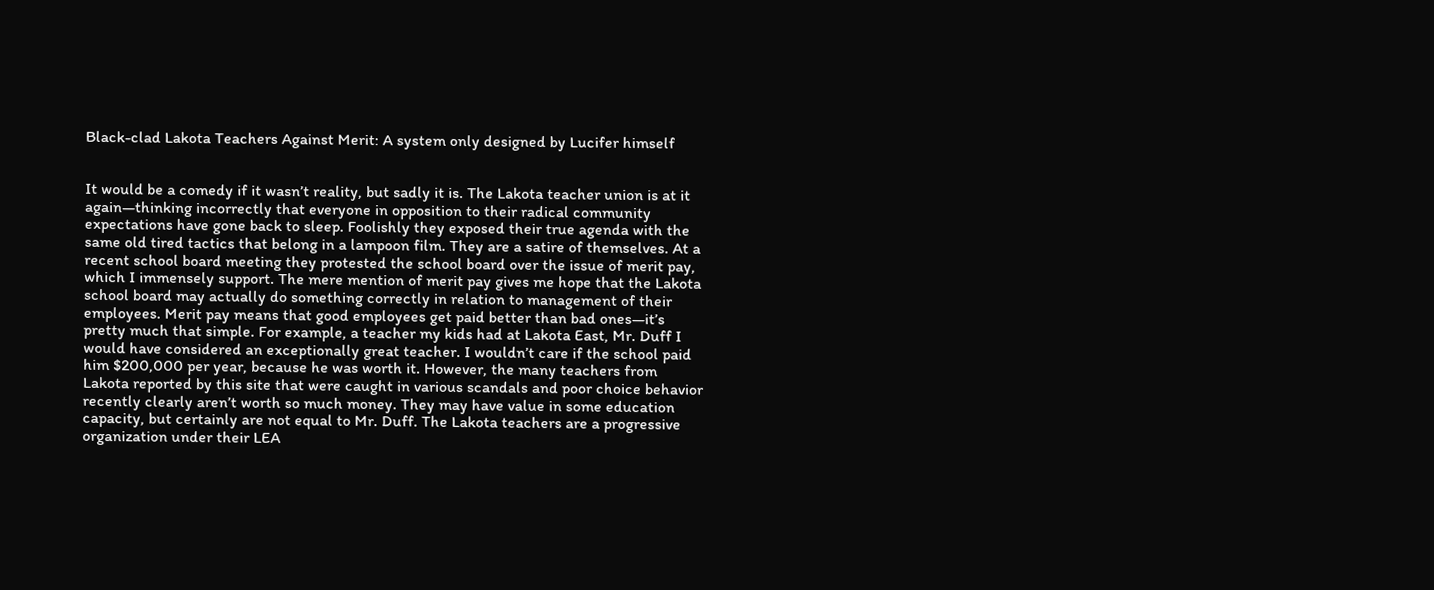Black-clad Lakota Teachers Against Merit: A system only designed by Lucifer himself


It would be a comedy if it wasn’t reality, but sadly it is. The Lakota teacher union is at it again—thinking incorrectly that everyone in opposition to their radical community expectations have gone back to sleep. Foolishly they exposed their true agenda with the same old tired tactics that belong in a lampoon film. They are a satire of themselves. At a recent school board meeting they protested the school board over the issue of merit pay, which I immensely support. The mere mention of merit pay gives me hope that the Lakota school board may actually do something correctly in relation to management of their employees. Merit pay means that good employees get paid better than bad ones—it’s pretty much that simple. For example, a teacher my kids had at Lakota East, Mr. Duff I would have considered an exceptionally great teacher. I wouldn’t care if the school paid him $200,000 per year, because he was worth it. However, the many teachers from Lakota reported by this site that were caught in various scandals and poor choice behavior recently clearly aren’t worth so much money. They may have value in some education capacity, but certainly are not equal to Mr. Duff. The Lakota teachers are a progressive organization under their LEA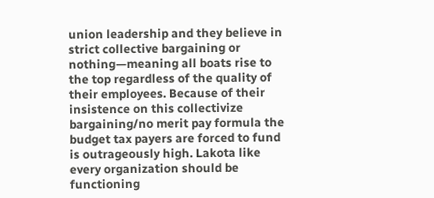union leadership and they believe in strict collective bargaining or nothing—meaning all boats rise to the top regardless of the quality of their employees. Because of their insistence on this collectivize bargaining/no merit pay formula the budget tax payers are forced to fund is outrageously high. Lakota like every organization should be functioning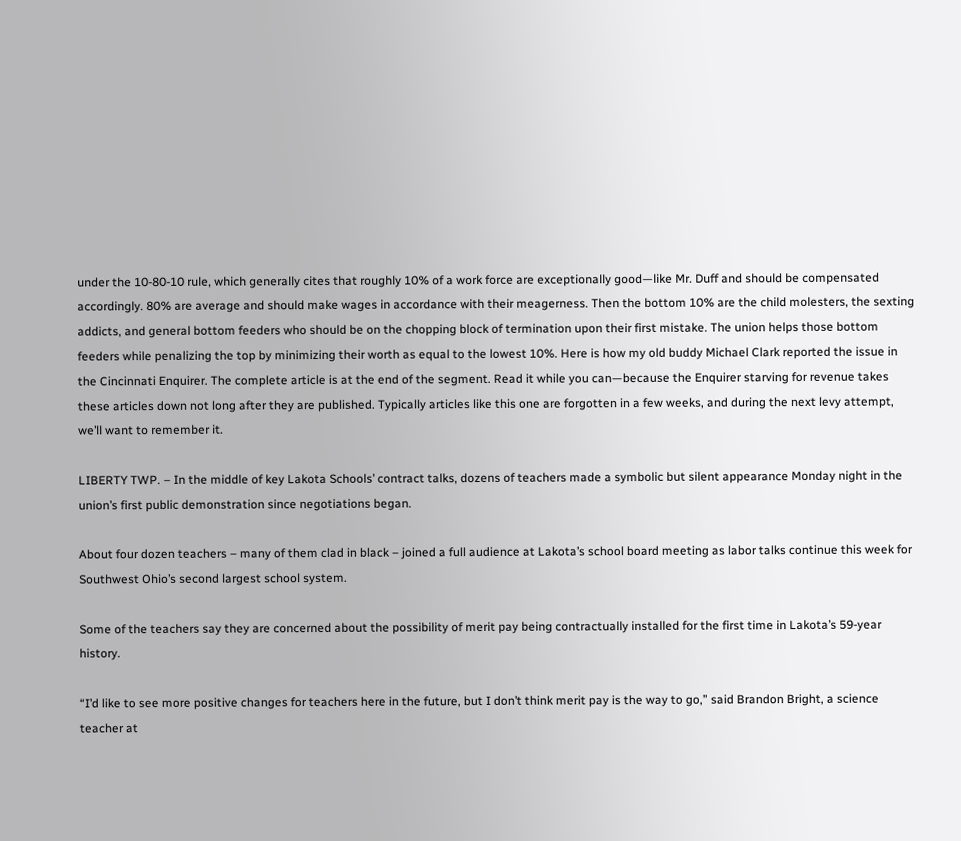under the 10-80-10 rule, which generally cites that roughly 10% of a work force are exceptionally good—like Mr. Duff and should be compensated accordingly. 80% are average and should make wages in accordance with their meagerness. Then the bottom 10% are the child molesters, the sexting addicts, and general bottom feeders who should be on the chopping block of termination upon their first mistake. The union helps those bottom feeders while penalizing the top by minimizing their worth as equal to the lowest 10%. Here is how my old buddy Michael Clark reported the issue in the Cincinnati Enquirer. The complete article is at the end of the segment. Read it while you can—because the Enquirer starving for revenue takes these articles down not long after they are published. Typically articles like this one are forgotten in a few weeks, and during the next levy attempt, we’ll want to remember it.

LIBERTY TWP. – In the middle of key Lakota Schools’ contract talks, dozens of teachers made a symbolic but silent appearance Monday night in the union’s first public demonstration since negotiations began.

About four dozen teachers – many of them clad in black – joined a full audience at Lakota’s school board meeting as labor talks continue this week for Southwest Ohio’s second largest school system.

Some of the teachers say they are concerned about the possibility of merit pay being contractually installed for the first time in Lakota’s 59-year history.

“I’d like to see more positive changes for teachers here in the future, but I don’t think merit pay is the way to go,” said Brandon Bright, a science teacher at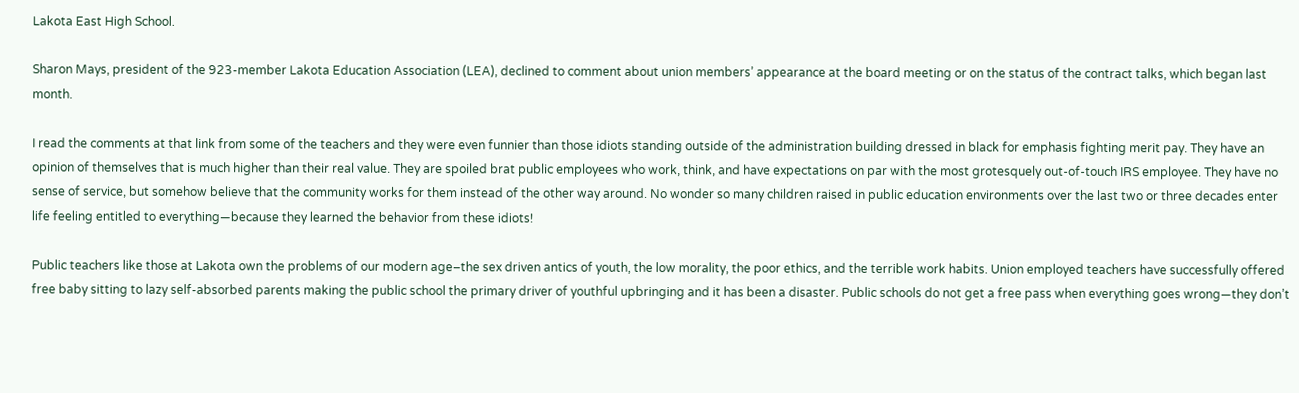Lakota East High School.

Sharon Mays, president of the 923-member Lakota Education Association (LEA), declined to comment about union members’ appearance at the board meeting or on the status of the contract talks, which began last month.

I read the comments at that link from some of the teachers and they were even funnier than those idiots standing outside of the administration building dressed in black for emphasis fighting merit pay. They have an opinion of themselves that is much higher than their real value. They are spoiled brat public employees who work, think, and have expectations on par with the most grotesquely out-of-touch IRS employee. They have no sense of service, but somehow believe that the community works for them instead of the other way around. No wonder so many children raised in public education environments over the last two or three decades enter life feeling entitled to everything—because they learned the behavior from these idiots!

Public teachers like those at Lakota own the problems of our modern age–the sex driven antics of youth, the low morality, the poor ethics, and the terrible work habits. Union employed teachers have successfully offered free baby sitting to lazy self-absorbed parents making the public school the primary driver of youthful upbringing and it has been a disaster. Public schools do not get a free pass when everything goes wrong—they don’t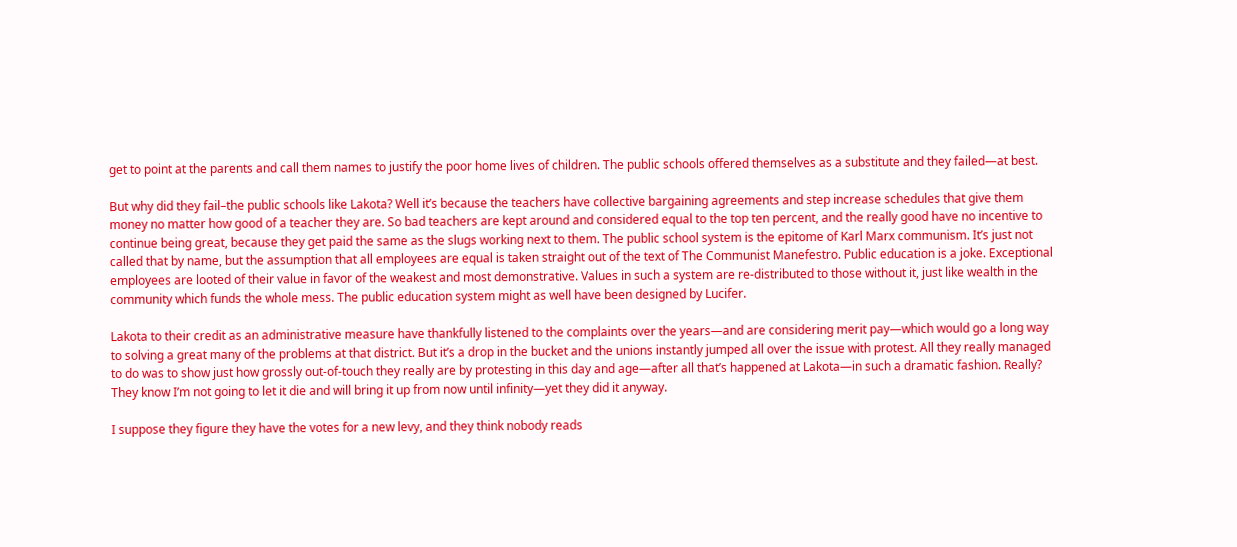get to point at the parents and call them names to justify the poor home lives of children. The public schools offered themselves as a substitute and they failed—at best.

But why did they fail–the public schools like Lakota? Well it’s because the teachers have collective bargaining agreements and step increase schedules that give them money no matter how good of a teacher they are. So bad teachers are kept around and considered equal to the top ten percent, and the really good have no incentive to continue being great, because they get paid the same as the slugs working next to them. The public school system is the epitome of Karl Marx communism. It’s just not called that by name, but the assumption that all employees are equal is taken straight out of the text of The Communist Manefestro. Public education is a joke. Exceptional employees are looted of their value in favor of the weakest and most demonstrative. Values in such a system are re-distributed to those without it, just like wealth in the community which funds the whole mess. The public education system might as well have been designed by Lucifer.

Lakota to their credit as an administrative measure have thankfully listened to the complaints over the years—and are considering merit pay—which would go a long way to solving a great many of the problems at that district. But it’s a drop in the bucket and the unions instantly jumped all over the issue with protest. All they really managed to do was to show just how grossly out-of-touch they really are by protesting in this day and age—after all that’s happened at Lakota—in such a dramatic fashion. Really? They know I’m not going to let it die and will bring it up from now until infinity—yet they did it anyway.

I suppose they figure they have the votes for a new levy, and they think nobody reads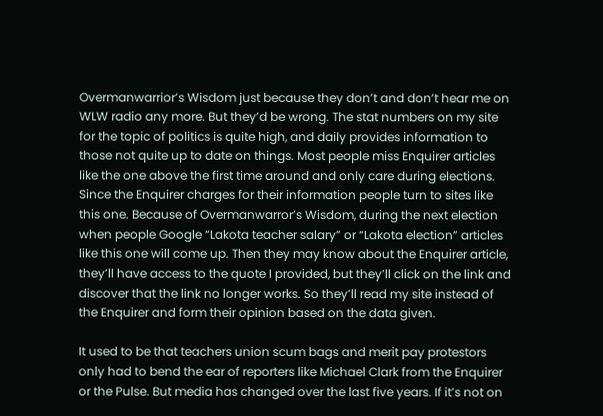Overmanwarrior’s Wisdom just because they don’t and don’t hear me on WLW radio any more. But they’d be wrong. The stat numbers on my site for the topic of politics is quite high, and daily provides information to those not quite up to date on things. Most people miss Enquirer articles like the one above the first time around and only care during elections. Since the Enquirer charges for their information people turn to sites like this one. Because of Overmanwarror’s Wisdom, during the next election when people Google “Lakota teacher salary” or “Lakota election” articles like this one will come up. Then they may know about the Enquirer article, they’ll have access to the quote I provided, but they’ll click on the link and discover that the link no longer works. So they’ll read my site instead of the Enquirer and form their opinion based on the data given.

It used to be that teachers union scum bags and merit pay protestors only had to bend the ear of reporters like Michael Clark from the Enquirer or the Pulse. But media has changed over the last five years. If it’s not on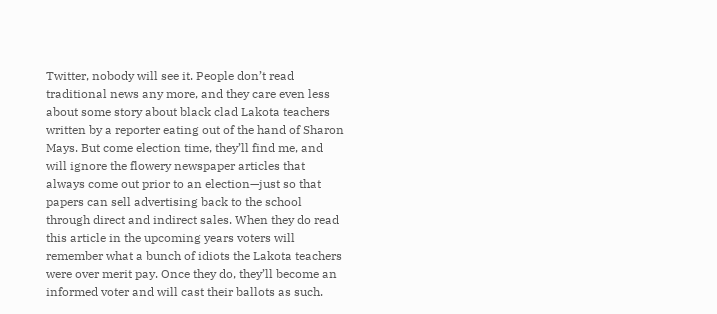Twitter, nobody will see it. People don’t read traditional news any more, and they care even less about some story about black clad Lakota teachers written by a reporter eating out of the hand of Sharon Mays. But come election time, they’ll find me, and will ignore the flowery newspaper articles that always come out prior to an election—just so that papers can sell advertising back to the school through direct and indirect sales. When they do read this article in the upcoming years voters will remember what a bunch of idiots the Lakota teachers were over merit pay. Once they do, they’ll become an informed voter and will cast their ballots as such.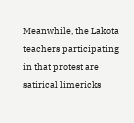Meanwhile, the Lakota teachers participating in that protest are satirical limericks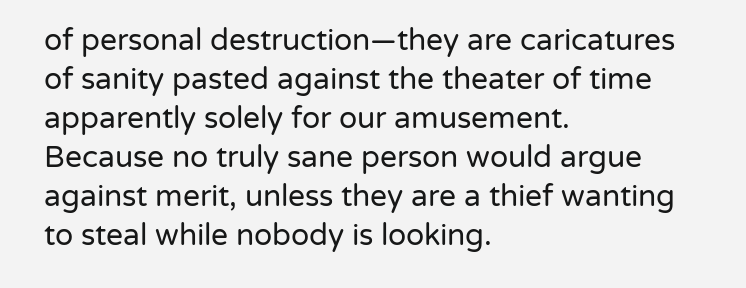of personal destruction—they are caricatures of sanity pasted against the theater of time apparently solely for our amusement. Because no truly sane person would argue against merit, unless they are a thief wanting to steal while nobody is looking.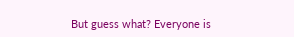But guess what? Everyone is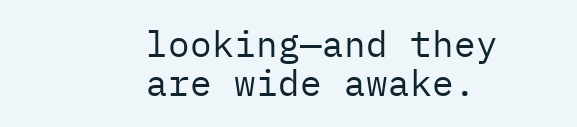looking—and they are wide awake.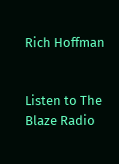Rich Hoffman


Listen to The Blaze Radio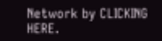Network by CLICKING HERE.